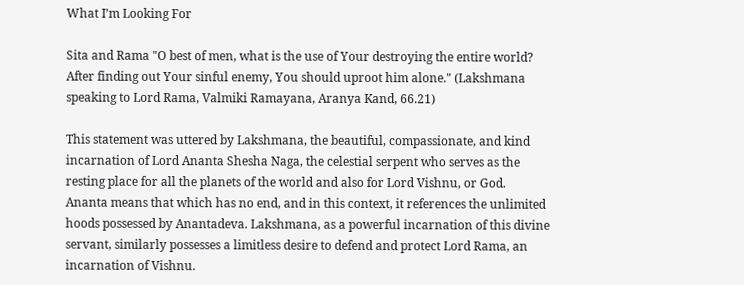What I’m Looking For

Sita and Rama "O best of men, what is the use of Your destroying the entire world? After finding out Your sinful enemy, You should uproot him alone." (Lakshmana speaking to Lord Rama, Valmiki Ramayana, Aranya Kand, 66.21)

This statement was uttered by Lakshmana, the beautiful, compassionate, and kind incarnation of Lord Ananta Shesha Naga, the celestial serpent who serves as the resting place for all the planets of the world and also for Lord Vishnu, or God. Ananta means that which has no end, and in this context, it references the unlimited hoods possessed by Anantadeva. Lakshmana, as a powerful incarnation of this divine servant, similarly possesses a limitless desire to defend and protect Lord Rama, an incarnation of Vishnu.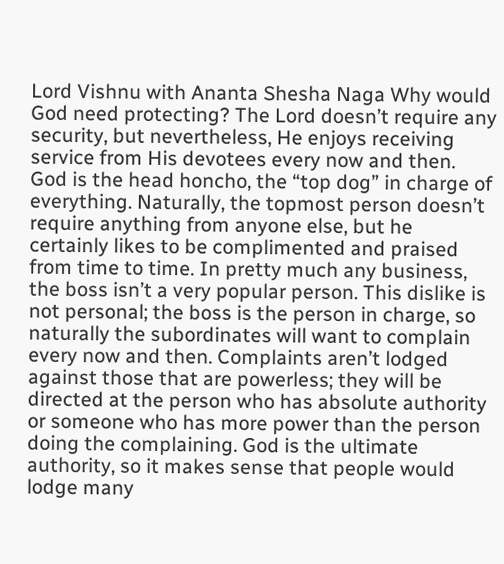Lord Vishnu with Ananta Shesha Naga Why would God need protecting? The Lord doesn’t require any security, but nevertheless, He enjoys receiving service from His devotees every now and then. God is the head honcho, the “top dog” in charge of everything. Naturally, the topmost person doesn’t require anything from anyone else, but he certainly likes to be complimented and praised from time to time. In pretty much any business, the boss isn’t a very popular person. This dislike is not personal; the boss is the person in charge, so naturally the subordinates will want to complain every now and then. Complaints aren’t lodged against those that are powerless; they will be directed at the person who has absolute authority or someone who has more power than the person doing the complaining. God is the ultimate authority, so it makes sense that people would lodge many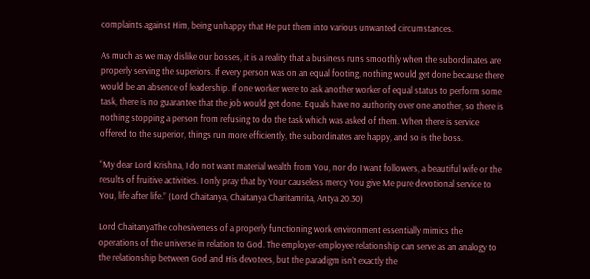complaints against Him, being unhappy that He put them into various unwanted circumstances.

As much as we may dislike our bosses, it is a reality that a business runs smoothly when the subordinates are properly serving the superiors. If every person was on an equal footing, nothing would get done because there would be an absence of leadership. If one worker were to ask another worker of equal status to perform some task, there is no guarantee that the job would get done. Equals have no authority over one another, so there is nothing stopping a person from refusing to do the task which was asked of them. When there is service offered to the superior, things run more efficiently, the subordinates are happy, and so is the boss.

“My dear Lord Krishna, I do not want material wealth from You, nor do I want followers, a beautiful wife or the results of fruitive activities. I only pray that by Your causeless mercy You give Me pure devotional service to You, life after life.” (Lord Chaitanya, Chaitanya Charitamrita, Antya 20.30)

Lord ChaitanyaThe cohesiveness of a properly functioning work environment essentially mimics the operations of the universe in relation to God. The employer-employee relationship can serve as an analogy to the relationship between God and His devotees, but the paradigm isn’t exactly the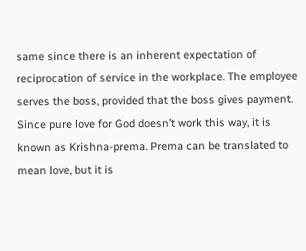same since there is an inherent expectation of reciprocation of service in the workplace. The employee serves the boss, provided that the boss gives payment. Since pure love for God doesn’t work this way, it is known as Krishna-prema. Prema can be translated to mean love, but it is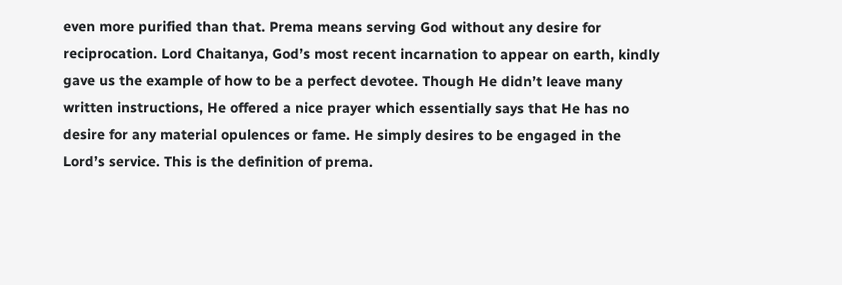even more purified than that. Prema means serving God without any desire for reciprocation. Lord Chaitanya, God’s most recent incarnation to appear on earth, kindly gave us the example of how to be a perfect devotee. Though He didn’t leave many written instructions, He offered a nice prayer which essentially says that He has no desire for any material opulences or fame. He simply desires to be engaged in the Lord’s service. This is the definition of prema.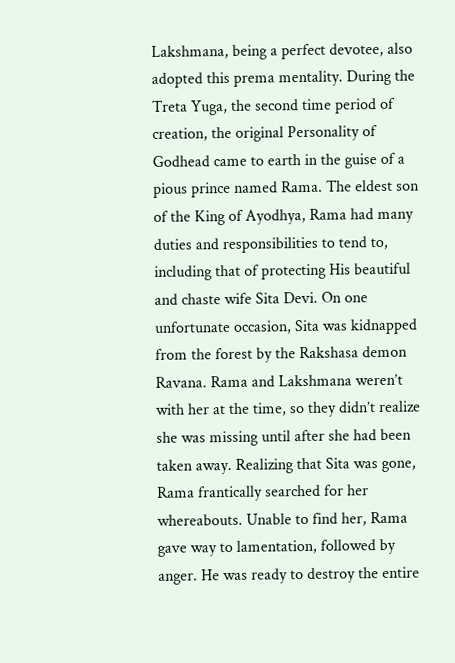Lakshmana, being a perfect devotee, also adopted this prema mentality. During the Treta Yuga, the second time period of creation, the original Personality of Godhead came to earth in the guise of a pious prince named Rama. The eldest son of the King of Ayodhya, Rama had many duties and responsibilities to tend to, including that of protecting His beautiful and chaste wife Sita Devi. On one unfortunate occasion, Sita was kidnapped from the forest by the Rakshasa demon Ravana. Rama and Lakshmana weren’t with her at the time, so they didn’t realize she was missing until after she had been taken away. Realizing that Sita was gone, Rama frantically searched for her whereabouts. Unable to find her, Rama gave way to lamentation, followed by anger. He was ready to destroy the entire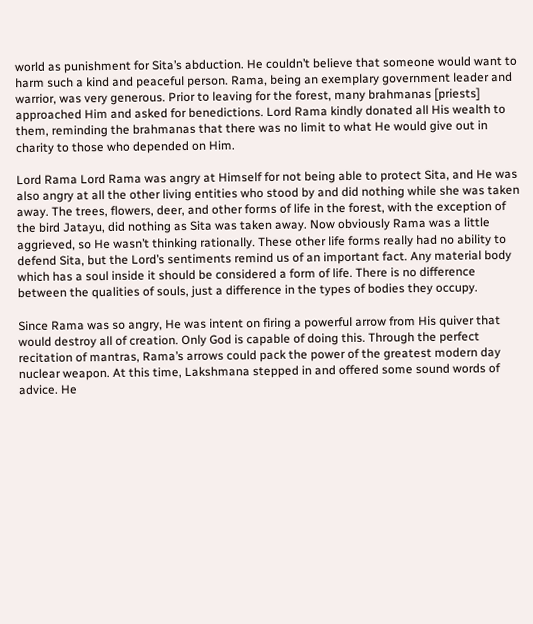world as punishment for Sita’s abduction. He couldn’t believe that someone would want to harm such a kind and peaceful person. Rama, being an exemplary government leader and warrior, was very generous. Prior to leaving for the forest, many brahmanas [priests] approached Him and asked for benedictions. Lord Rama kindly donated all His wealth to them, reminding the brahmanas that there was no limit to what He would give out in charity to those who depended on Him.

Lord Rama Lord Rama was angry at Himself for not being able to protect Sita, and He was also angry at all the other living entities who stood by and did nothing while she was taken away. The trees, flowers, deer, and other forms of life in the forest, with the exception of the bird Jatayu, did nothing as Sita was taken away. Now obviously Rama was a little aggrieved, so He wasn’t thinking rationally. These other life forms really had no ability to defend Sita, but the Lord’s sentiments remind us of an important fact. Any material body which has a soul inside it should be considered a form of life. There is no difference between the qualities of souls, just a difference in the types of bodies they occupy.

Since Rama was so angry, He was intent on firing a powerful arrow from His quiver that would destroy all of creation. Only God is capable of doing this. Through the perfect recitation of mantras, Rama’s arrows could pack the power of the greatest modern day nuclear weapon. At this time, Lakshmana stepped in and offered some sound words of advice. He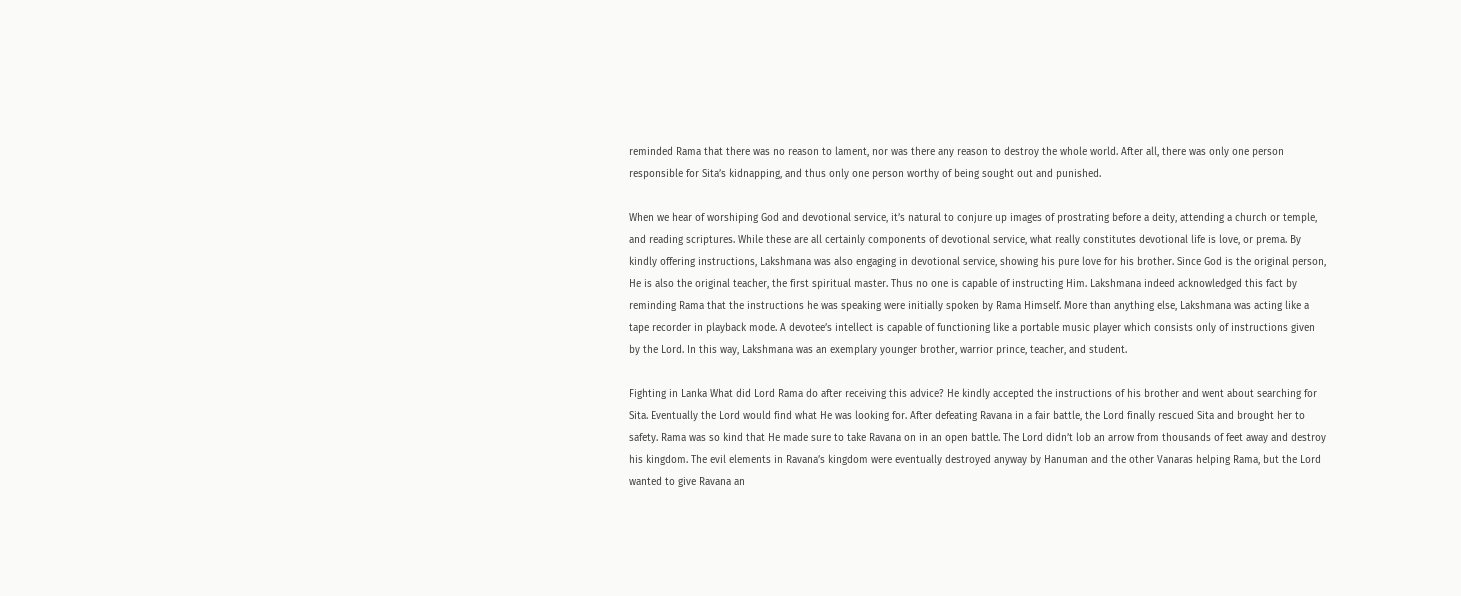reminded Rama that there was no reason to lament, nor was there any reason to destroy the whole world. After all, there was only one person responsible for Sita’s kidnapping, and thus only one person worthy of being sought out and punished.

When we hear of worshiping God and devotional service, it’s natural to conjure up images of prostrating before a deity, attending a church or temple, and reading scriptures. While these are all certainly components of devotional service, what really constitutes devotional life is love, or prema. By kindly offering instructions, Lakshmana was also engaging in devotional service, showing his pure love for his brother. Since God is the original person, He is also the original teacher, the first spiritual master. Thus no one is capable of instructing Him. Lakshmana indeed acknowledged this fact by reminding Rama that the instructions he was speaking were initially spoken by Rama Himself. More than anything else, Lakshmana was acting like a tape recorder in playback mode. A devotee’s intellect is capable of functioning like a portable music player which consists only of instructions given by the Lord. In this way, Lakshmana was an exemplary younger brother, warrior prince, teacher, and student.

Fighting in Lanka What did Lord Rama do after receiving this advice? He kindly accepted the instructions of his brother and went about searching for Sita. Eventually the Lord would find what He was looking for. After defeating Ravana in a fair battle, the Lord finally rescued Sita and brought her to safety. Rama was so kind that He made sure to take Ravana on in an open battle. The Lord didn’t lob an arrow from thousands of feet away and destroy his kingdom. The evil elements in Ravana’s kingdom were eventually destroyed anyway by Hanuman and the other Vanaras helping Rama, but the Lord wanted to give Ravana an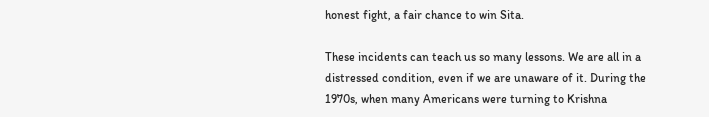honest fight, a fair chance to win Sita.

These incidents can teach us so many lessons. We are all in a distressed condition, even if we are unaware of it. During the 1970s, when many Americans were turning to Krishna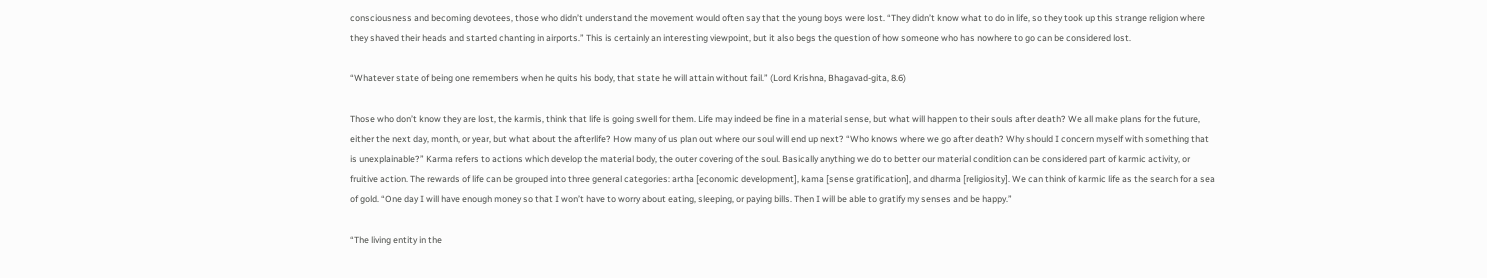consciousness and becoming devotees, those who didn’t understand the movement would often say that the young boys were lost. “They didn’t know what to do in life, so they took up this strange religion where they shaved their heads and started chanting in airports.” This is certainly an interesting viewpoint, but it also begs the question of how someone who has nowhere to go can be considered lost.

“Whatever state of being one remembers when he quits his body, that state he will attain without fail.” (Lord Krishna, Bhagavad-gita, 8.6)

Those who don’t know they are lost, the karmis, think that life is going swell for them. Life may indeed be fine in a material sense, but what will happen to their souls after death? We all make plans for the future, either the next day, month, or year, but what about the afterlife? How many of us plan out where our soul will end up next? “Who knows where we go after death? Why should I concern myself with something that is unexplainable?” Karma refers to actions which develop the material body, the outer covering of the soul. Basically anything we do to better our material condition can be considered part of karmic activity, or fruitive action. The rewards of life can be grouped into three general categories: artha [economic development], kama [sense gratification], and dharma [religiosity]. We can think of karmic life as the search for a sea of gold. “One day I will have enough money so that I won’t have to worry about eating, sleeping, or paying bills. Then I will be able to gratify my senses and be happy.”

“The living entity in the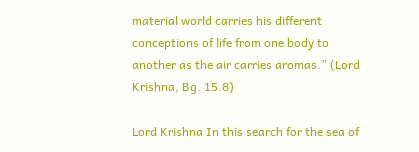material world carries his different conceptions of life from one body to another as the air carries aromas.” (Lord Krishna, Bg. 15.8)

Lord Krishna In this search for the sea of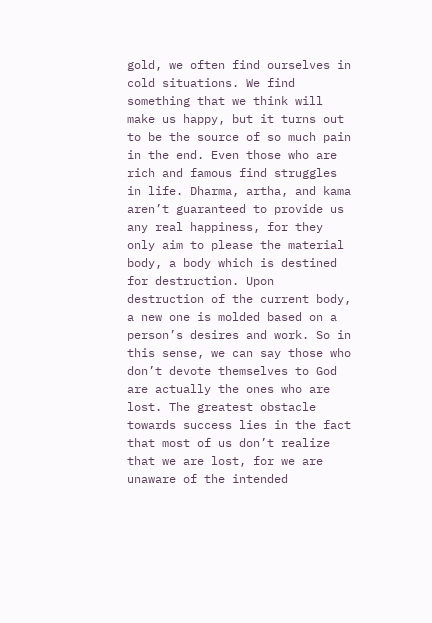gold, we often find ourselves in cold situations. We find something that we think will make us happy, but it turns out to be the source of so much pain in the end. Even those who are rich and famous find struggles in life. Dharma, artha, and kama aren’t guaranteed to provide us any real happiness, for they only aim to please the material body, a body which is destined for destruction. Upon destruction of the current body, a new one is molded based on a person’s desires and work. So in this sense, we can say those who don’t devote themselves to God are actually the ones who are lost. The greatest obstacle towards success lies in the fact that most of us don’t realize that we are lost, for we are unaware of the intended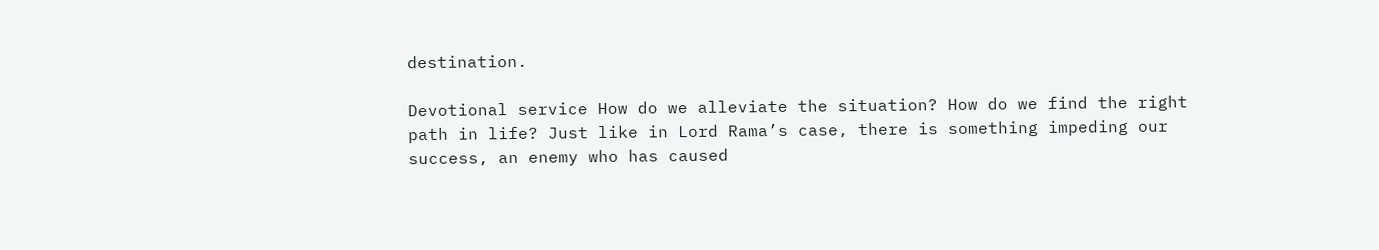destination.

Devotional service How do we alleviate the situation? How do we find the right path in life? Just like in Lord Rama’s case, there is something impeding our success, an enemy who has caused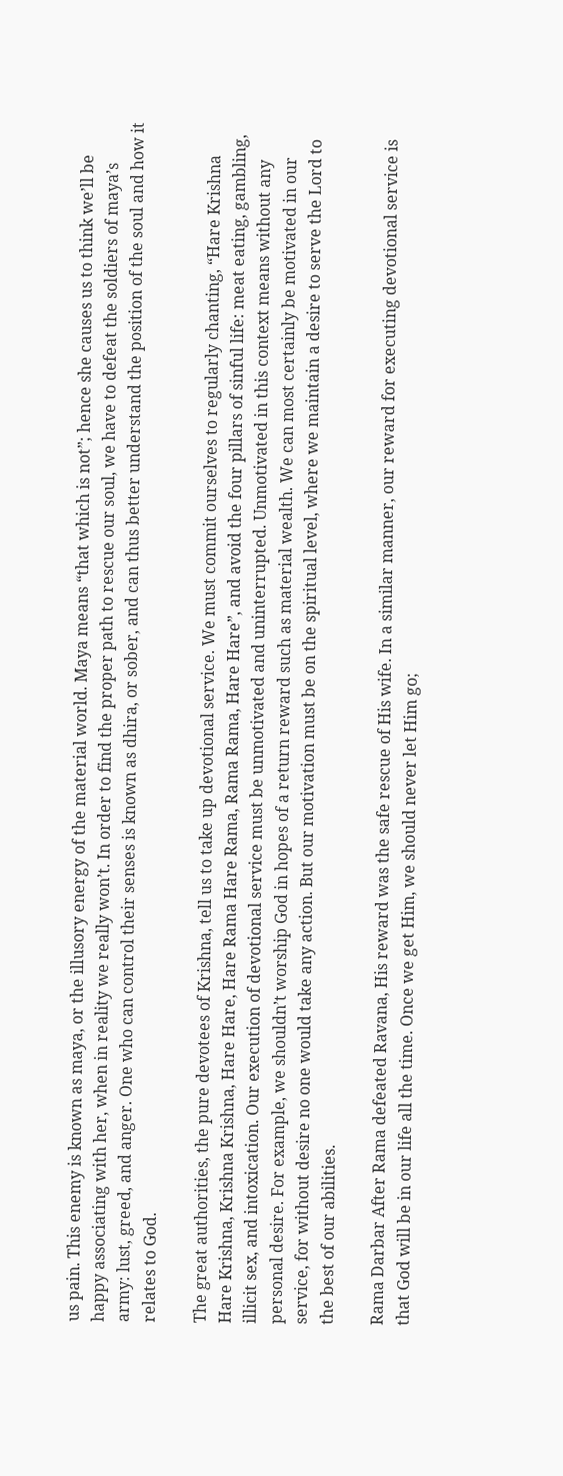us pain. This enemy is known as maya, or the illusory energy of the material world. Maya means “that which is not”; hence she causes us to think we’ll be happy associating with her, when in reality we really won’t. In order to find the proper path to rescue our soul, we have to defeat the soldiers of maya’s army: lust, greed, and anger. One who can control their senses is known as dhira, or sober, and can thus better understand the position of the soul and how it relates to God.

The great authorities, the pure devotees of Krishna, tell us to take up devotional service. We must commit ourselves to regularly chanting, “Hare Krishna Hare Krishna, Krishna Krishna, Hare Hare, Hare Rama Hare Rama, Rama Rama, Hare Hare”, and avoid the four pillars of sinful life: meat eating, gambling, illicit sex, and intoxication. Our execution of devotional service must be unmotivated and uninterrupted. Unmotivated in this context means without any personal desire. For example, we shouldn’t worship God in hopes of a return reward such as material wealth. We can most certainly be motivated in our service, for without desire no one would take any action. But our motivation must be on the spiritual level, where we maintain a desire to serve the Lord to the best of our abilities.

Rama Darbar After Rama defeated Ravana, His reward was the safe rescue of His wife. In a similar manner, our reward for executing devotional service is that God will be in our life all the time. Once we get Him, we should never let Him go;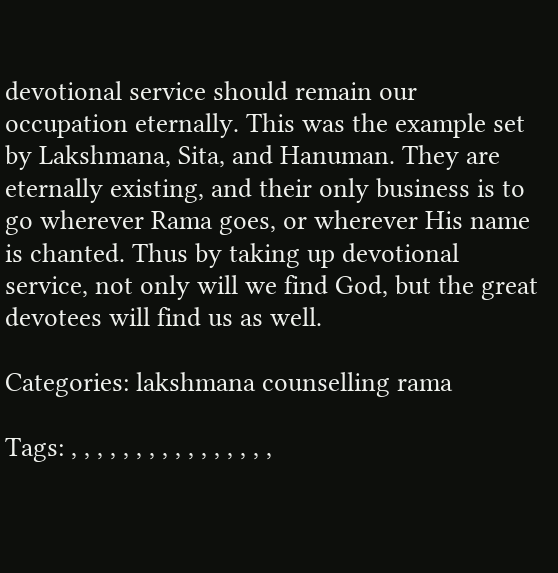devotional service should remain our occupation eternally. This was the example set by Lakshmana, Sita, and Hanuman. They are eternally existing, and their only business is to go wherever Rama goes, or wherever His name is chanted. Thus by taking up devotional service, not only will we find God, but the great devotees will find us as well.

Categories: lakshmana counselling rama

Tags: , , , , , , , , , , , , , , , ,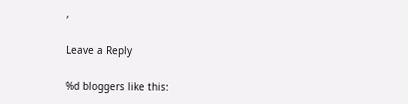,

Leave a Reply

%d bloggers like this: